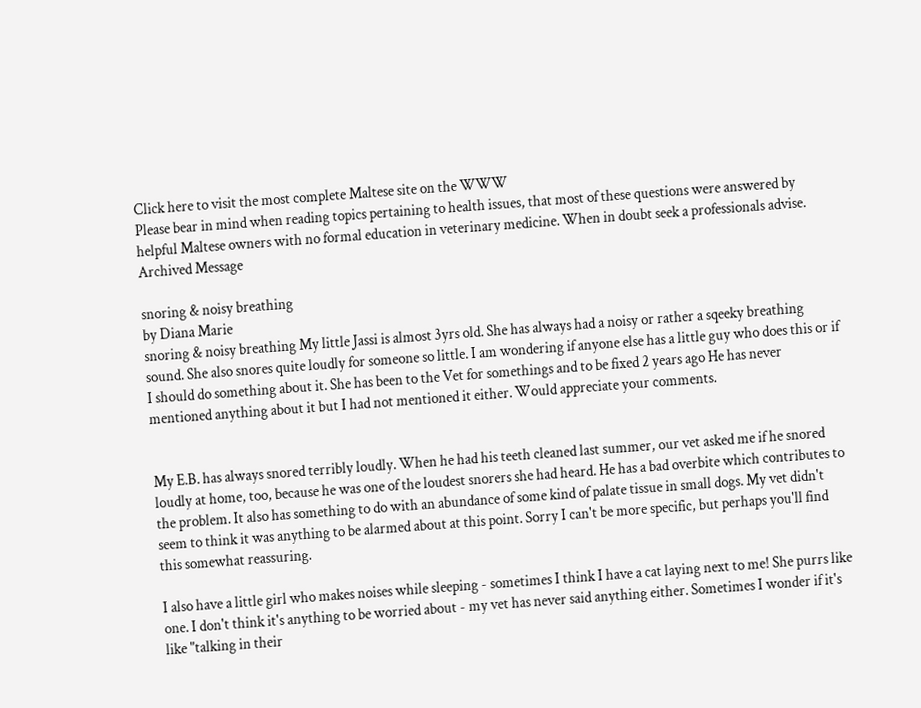Click here to visit the most complete Maltese site on the WWW
Please bear in mind when reading topics pertaining to health issues, that most of these questions were answered by helpful Maltese owners with no formal education in veterinary medicine. When in doubt seek a professionals advise.
Archived Message

snoring & noisy breathing
by Diana Marie
snoring & noisy breathing My little Jassi is almost 3yrs old. She has always had a noisy or rather a sqeeky breathing sound. She also snores quite loudly for someone so little. I am wondering if anyone else has a little guy who does this or if I should do something about it. She has been to the Vet for somethings and to be fixed 2 years ago He has never mentioned anything about it but I had not mentioned it either. Would appreciate your comments.


My E.B. has always snored terribly loudly. When he had his teeth cleaned last summer, our vet asked me if he snored loudly at home, too, because he was one of the loudest snorers she had heard. He has a bad overbite which contributes to the problem. It also has something to do with an abundance of some kind of palate tissue in small dogs. My vet didn't seem to think it was anything to be alarmed about at this point. Sorry I can't be more specific, but perhaps you'll find this somewhat reassuring.

I also have a little girl who makes noises while sleeping - sometimes I think I have a cat laying next to me! She purrs like one. I don't think it's anything to be worried about - my vet has never said anything either. Sometimes I wonder if it's like "talking in their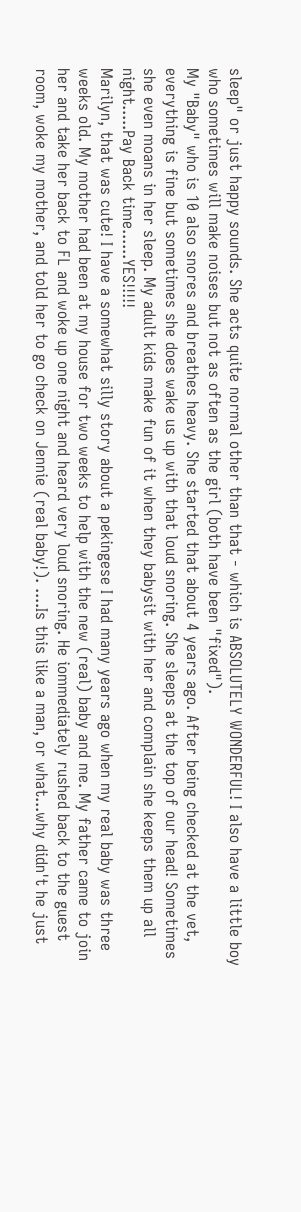sleep" or just happy sounds. She acts quite normal other than that - which is ABSOLUTELY WONDERFUL! I also have a little boy who sometimes will make noises but not as often as the girl (both have been "fixed").
My "Baby" who is 10 also snores and breathes heavy. She started that about 4 years ago. After being checked at the vet, everything is fine but sometimes she does wake us up with that loud snoring. She sleeps at the top of our head! Sometimes she even moans in her sleep. My adult kids make fun of it when they babysit with her and complain she keeps them up all night.....Pay Back time......YES!!!!!
Marilyn, that was cute! I have a somewhat silly story about a pekingese I had many years ago when my real baby was three weeks old. My mother had been at my house for two weeks to help with the new (real) baby and me. My father came to join her and take her back to FL and woke up one night and heard very loud snoring. He iommediately rushed back to the guest room, woke my mother, and told her to go check on Jennie (real baby!). ....Is this like a man, or what...why didn't he just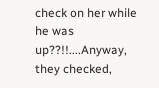check on her while he was up??!!....Anyway, they checked,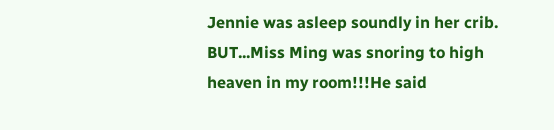Jennie was asleep soundly in her crib. BUT...Miss Ming was snoring to high heaven in my room!!!He said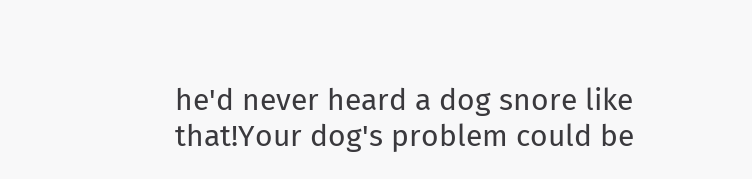he'd never heard a dog snore like that!Your dog's problem could be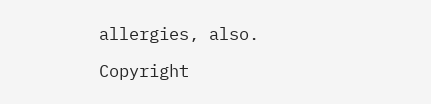allergies, also.

Copyright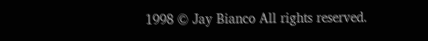1998 © Jay Bianco All rights reserved.